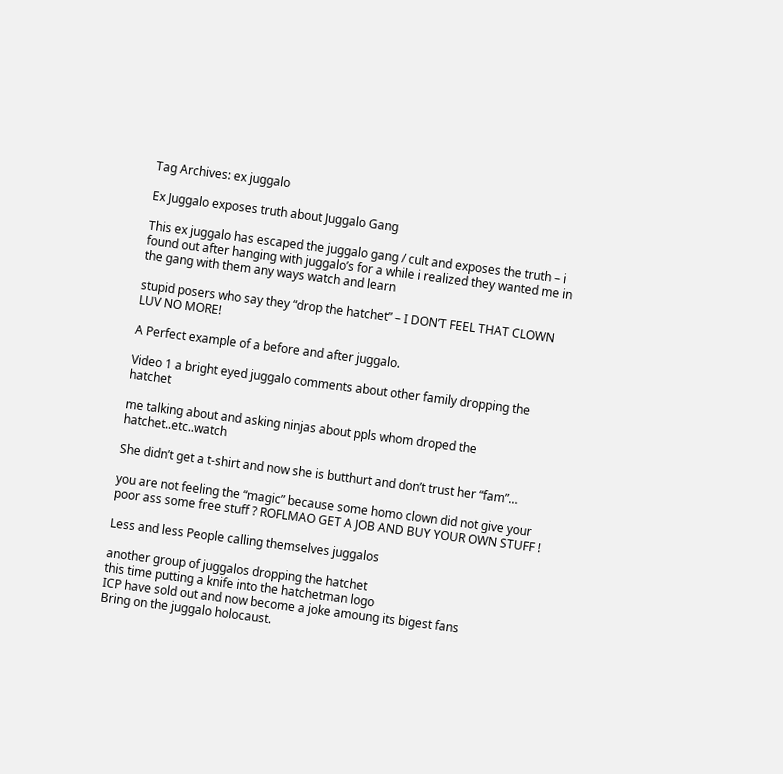Tag Archives: ex juggalo

Ex Juggalo exposes truth about Juggalo Gang

This ex juggalo has escaped the juggalo gang / cult and exposes the truth – i found out after hanging with juggalo’s for a while i realized they wanted me in the gang with them any ways watch and learn

stupid posers who say they “drop the hatchet” – I DON’T FEEL THAT CLOWN LUV NO MORE!

A Perfect example of a before and after juggalo.

Video 1 a bright eyed juggalo comments about other family dropping the hatchet

me talking about and asking ninjas about ppls whom droped the hatchet..etc..watch

She didn’t get a t-shirt and now she is butthurt and don’t trust her “fam”…

you are not feeling the “magic” because some homo clown did not give your poor ass some free stuff ? ROFLMAO GET A JOB AND BUY YOUR OWN STUFF !

Less and less People calling themselves juggalos

another group of juggalos dropping the hatchet
this time putting a knife into the hatchetman logo
ICP have sold out and now become a joke amoung its bigest fans
Bring on the juggalo holocaust.